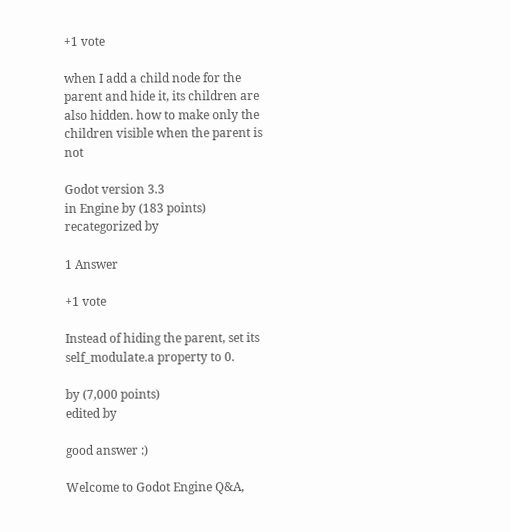+1 vote

when I add a child node for the parent and hide it, its children are also hidden. how to make only the children visible when the parent is not

Godot version 3.3
in Engine by (183 points)
recategorized by

1 Answer

+1 vote

Instead of hiding the parent, set its self_modulate.a property to 0.

by (7,000 points)
edited by

good answer :)

Welcome to Godot Engine Q&A,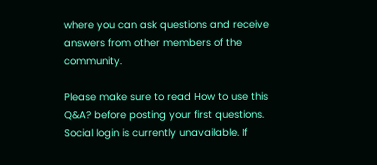where you can ask questions and receive answers from other members of the community.

Please make sure to read How to use this Q&A? before posting your first questions.
Social login is currently unavailable. If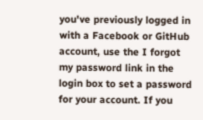you've previously logged in with a Facebook or GitHub account, use the I forgot my password link in the login box to set a password for your account. If you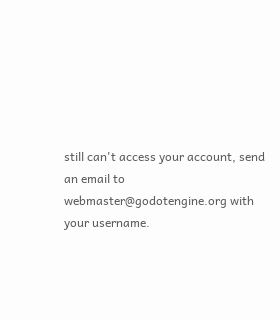still can't access your account, send an email to webmaster@godotengine.org with your username.